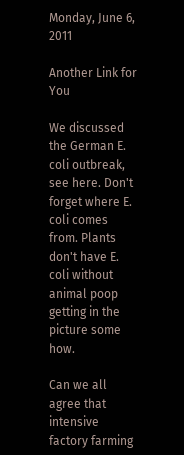Monday, June 6, 2011

Another Link for You

We discussed the German E. coli outbreak, see here. Don't forget where E. coli comes from. Plants don't have E. coli without animal poop getting in the picture some how.

Can we all agree that intensive factory farming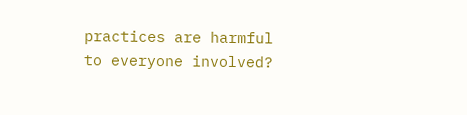practices are harmful to everyone involved?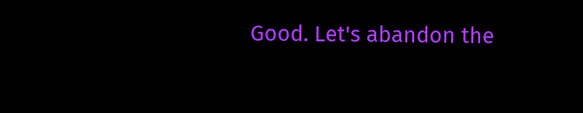Good. Let's abandon the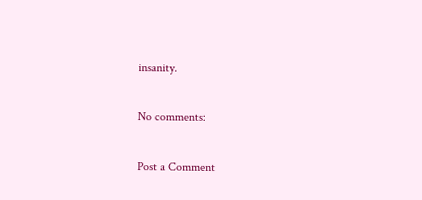insanity.

No comments:

Post a Comment